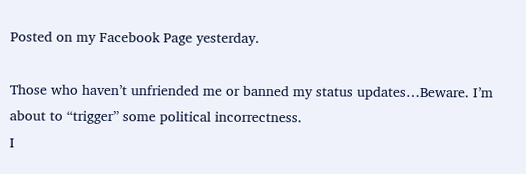Posted on my Facebook Page yesterday.

Those who haven’t unfriended me or banned my status updates…Beware. I’m about to “trigger” some political incorrectness.
I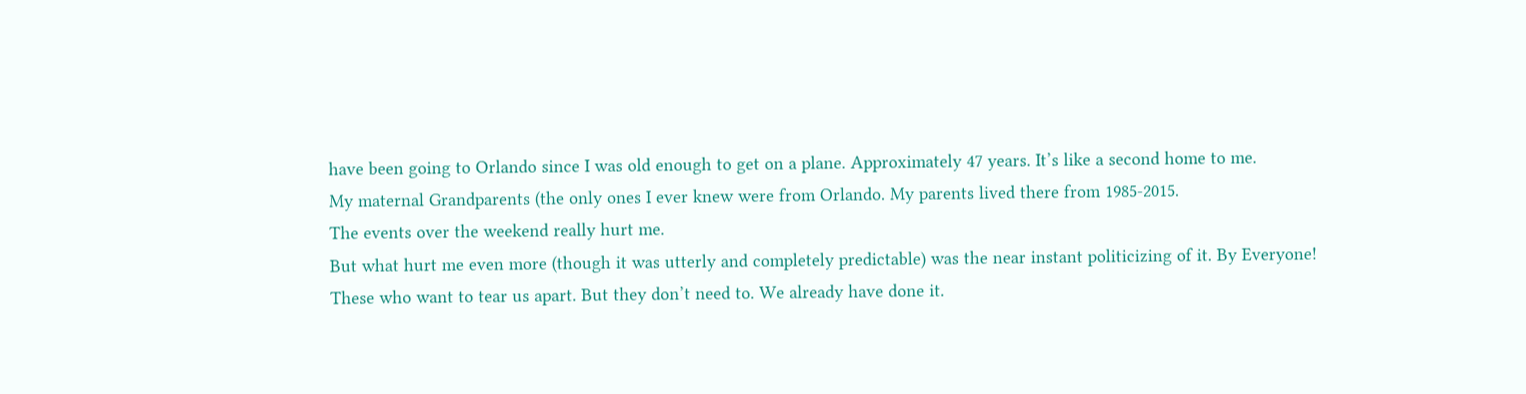have been going to Orlando since I was old enough to get on a plane. Approximately 47 years. It’s like a second home to me.
My maternal Grandparents (the only ones I ever knew were from Orlando. My parents lived there from 1985-2015.
The events over the weekend really hurt me.
But what hurt me even more (though it was utterly and completely predictable) was the near instant politicizing of it. By Everyone!
These who want to tear us apart. But they don’t need to. We already have done it.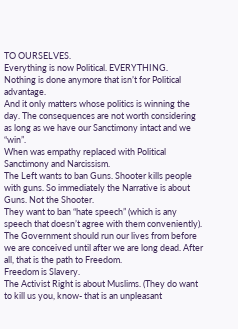TO OURSELVES.
Everything is now Political. EVERYTHING.
Nothing is done anymore that isn’t for Political advantage.
And it only matters whose politics is winning the day. The consequences are not worth considering as long as we have our Sanctimony intact and we “win”.
When was empathy replaced with Political Sanctimony and Narcissism.
The Left wants to ban Guns. Shooter kills people with guns. So immediately the Narrative is about Guns. Not the Shooter.
They want to ban “hate speech” (which is any speech that doesn’t agree with them conveniently).
The Government should run our lives from before we are conceived until after we are long dead. After all, that is the path to Freedom.
Freedom is Slavery.
The Activist Right is about Muslims. (They do want to kill us you, know- that is an unpleasant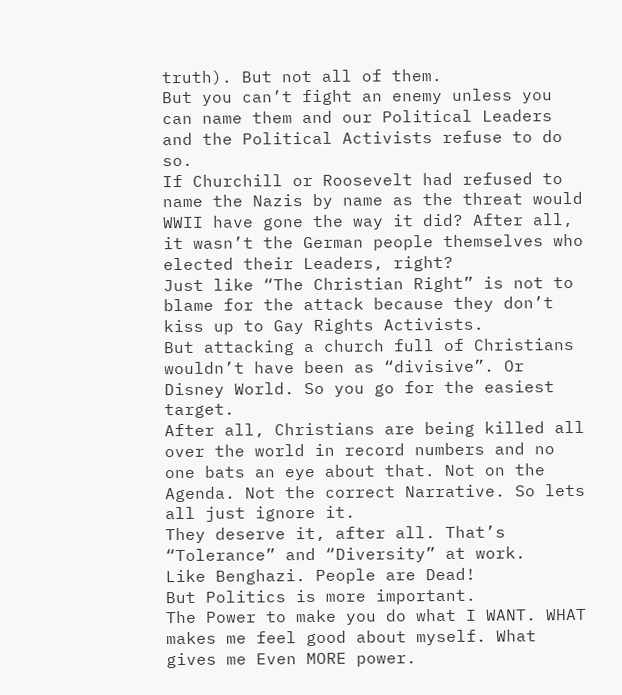truth). But not all of them.
But you can’t fight an enemy unless you can name them and our Political Leaders and the Political Activists refuse to do so.
If Churchill or Roosevelt had refused to name the Nazis by name as the threat would WWII have gone the way it did? After all, it wasn’t the German people themselves who elected their Leaders, right?
Just like “The Christian Right” is not to blame for the attack because they don’t kiss up to Gay Rights Activists.
But attacking a church full of Christians wouldn’t have been as “divisive”. Or Disney World. So you go for the easiest target.
After all, Christians are being killed all over the world in record numbers and no one bats an eye about that. Not on the Agenda. Not the correct Narrative. So lets all just ignore it.
They deserve it, after all. That’s “Tolerance” and “Diversity” at work.
Like Benghazi. People are Dead!
But Politics is more important.
The Power to make you do what I WANT. WHAT makes me feel good about myself. What gives me Even MORE power.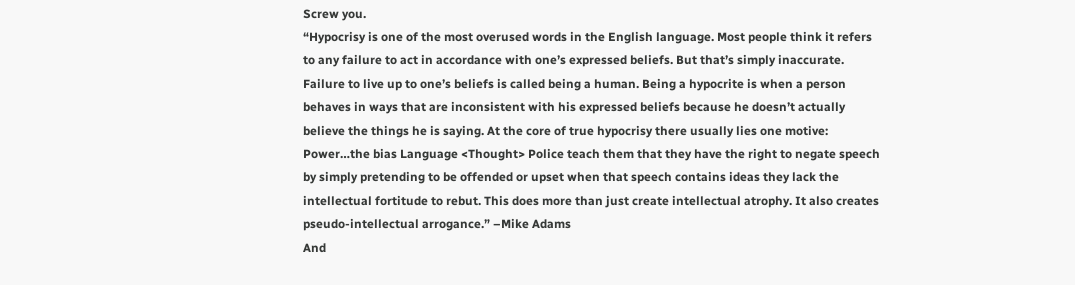Screw you.
“Hypocrisy is one of the most overused words in the English language. Most people think it refers to any failure to act in accordance with one’s expressed beliefs. But that’s simply inaccurate. Failure to live up to one’s beliefs is called being a human. Being a hypocrite is when a person behaves in ways that are inconsistent with his expressed beliefs because he doesn’t actually believe the things he is saying. At the core of true hypocrisy there usually lies one motive: Power…the bias Language <Thought> Police teach them that they have the right to negate speech by simply pretending to be offended or upset when that speech contains ideas they lack the intellectual fortitude to rebut. This does more than just create intellectual atrophy. It also creates pseudo-intellectual arrogance.” –Mike Adams
And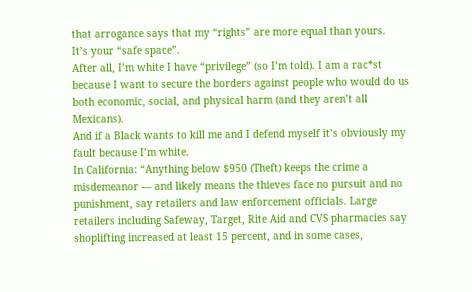that arrogance says that my “rights” are more equal than yours.
It’s your “safe space”.
After all, I’m white I have “privilege” (so I’m told). I am a rac*st because I want to secure the borders against people who would do us both economic, social, and physical harm (and they aren’t all Mexicans).
And if a Black wants to kill me and I defend myself it’s obviously my fault because I’m white.
In California: “Anything below $950 (Theft) keeps the crime a misdemeanor — and likely means the thieves face no pursuit and no punishment, say retailers and law enforcement officials. Large retailers including Safeway, Target, Rite Aid and CVS pharmacies say shoplifting increased at least 15 percent, and in some cases,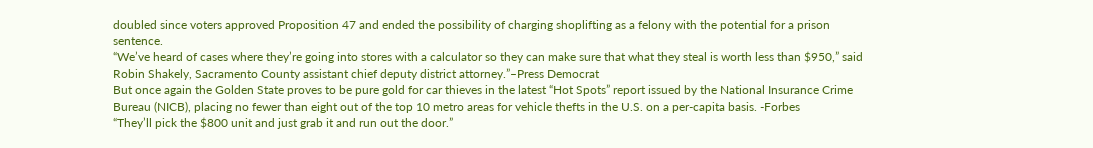doubled since voters approved Proposition 47 and ended the possibility of charging shoplifting as a felony with the potential for a prison sentence.
“We’ve heard of cases where they’re going into stores with a calculator so they can make sure that what they steal is worth less than $950,” said Robin Shakely, Sacramento County assistant chief deputy district attorney.”–Press Democrat
But once again the Golden State proves to be pure gold for car thieves in the latest “Hot Spots” report issued by the National Insurance Crime Bureau (NICB), placing no fewer than eight out of the top 10 metro areas for vehicle thefts in the U.S. on a per-capita basis. -Forbes
“They’ll pick the $800 unit and just grab it and run out the door.”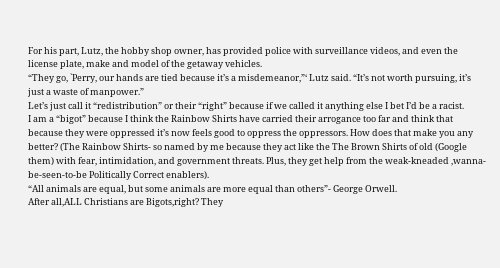For his part, Lutz, the hobby shop owner, has provided police with surveillance videos, and even the license plate, make and model of the getaway vehicles.
“They go, `Perry, our hands are tied because it’s a misdemeanor,”‘ Lutz said. “It’s not worth pursuing, it’s just a waste of manpower.”
Let’s just call it “redistribution” or their “right” because if we called it anything else I bet I’d be a racist.
I am a “bigot” because I think the Rainbow Shirts have carried their arrogance too far and think that because they were oppressed it’s now feels good to oppress the oppressors. How does that make you any better? (The Rainbow Shirts- so named by me because they act like the The Brown Shirts of old (Google them) with fear, intimidation, and government threats. Plus, they get help from the weak-kneaded ,wanna-be-seen-to-be Politically Correct enablers).
“All animals are equal, but some animals are more equal than others”- George Orwell.
After all,ALL Christians are Bigots,right? They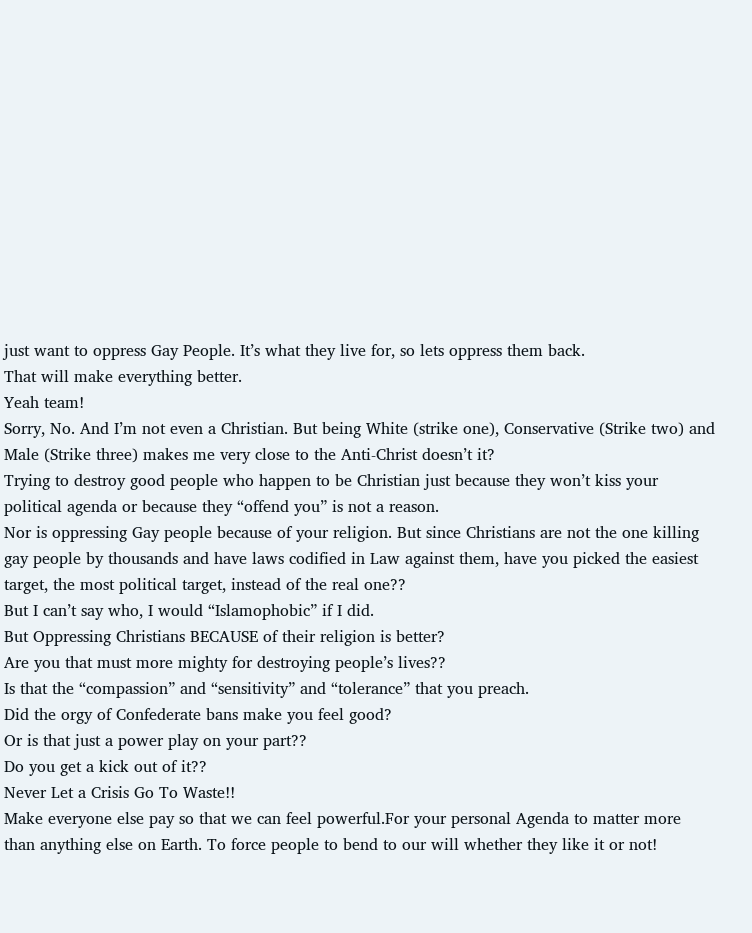just want to oppress Gay People. It’s what they live for, so lets oppress them back.
That will make everything better.
Yeah team!
Sorry, No. And I’m not even a Christian. But being White (strike one), Conservative (Strike two) and Male (Strike three) makes me very close to the Anti-Christ doesn’t it?
Trying to destroy good people who happen to be Christian just because they won’t kiss your political agenda or because they “offend you” is not a reason.
Nor is oppressing Gay people because of your religion. But since Christians are not the one killing gay people by thousands and have laws codified in Law against them, have you picked the easiest target, the most political target, instead of the real one??
But I can’t say who, I would “Islamophobic” if I did.
But Oppressing Christians BECAUSE of their religion is better?
Are you that must more mighty for destroying people’s lives??
Is that the “compassion” and “sensitivity” and “tolerance” that you preach.
Did the orgy of Confederate bans make you feel good?
Or is that just a power play on your part??
Do you get a kick out of it??
Never Let a Crisis Go To Waste!!
Make everyone else pay so that we can feel powerful.For your personal Agenda to matter more than anything else on Earth. To force people to bend to our will whether they like it or not!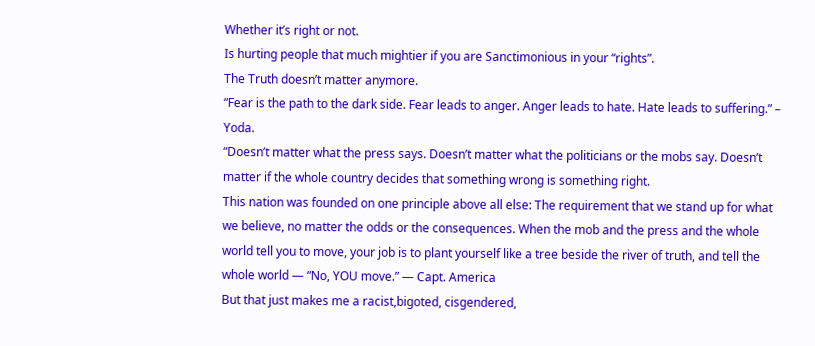Whether it’s right or not.
Is hurting people that much mightier if you are Sanctimonious in your “rights”.
The Truth doesn’t matter anymore.
“Fear is the path to the dark side. Fear leads to anger. Anger leads to hate. Hate leads to suffering.” – Yoda.
“Doesn’t matter what the press says. Doesn’t matter what the politicians or the mobs say. Doesn’t matter if the whole country decides that something wrong is something right.
This nation was founded on one principle above all else: The requirement that we stand up for what we believe, no matter the odds or the consequences. When the mob and the press and the whole world tell you to move, your job is to plant yourself like a tree beside the river of truth, and tell the whole world — “No, YOU move.” — Capt. America
But that just makes me a racist,bigoted, cisgendered,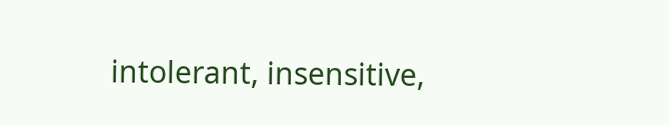intolerant, insensitive,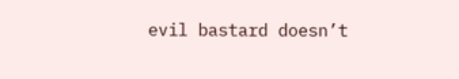evil bastard doesn’t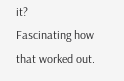it?
Fascinating how that worked out.